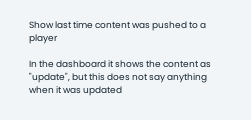Show last time content was pushed to a player

In the dashboard it shows the content as "update", but this does not say anything when it was updated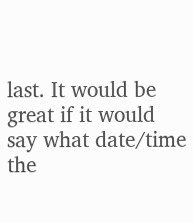last. It would be great if it would say what date/time the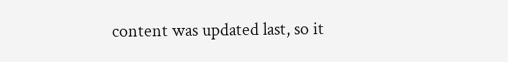content was updated last, so it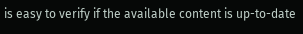is easy to verify if the available content is up-to-date